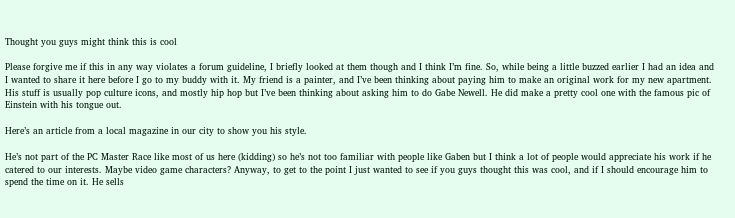Thought you guys might think this is cool

Please forgive me if this in any way violates a forum guideline, I briefly looked at them though and I think I’m fine. So, while being a little buzzed earlier I had an idea and I wanted to share it here before I go to my buddy with it. My friend is a painter, and I’ve been thinking about paying him to make an original work for my new apartment. His stuff is usually pop culture icons, and mostly hip hop but I’ve been thinking about asking him to do Gabe Newell. He did make a pretty cool one with the famous pic of Einstein with his tongue out.

Here’s an article from a local magazine in our city to show you his style.

He’s not part of the PC Master Race like most of us here (kidding) so he’s not too familiar with people like Gaben but I think a lot of people would appreciate his work if he catered to our interests. Maybe video game characters? Anyway, to get to the point I just wanted to see if you guys thought this was cool, and if I should encourage him to spend the time on it. He sells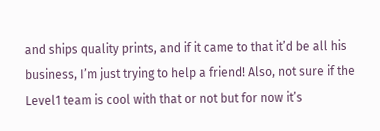and ships quality prints, and if it came to that it’d be all his business, I’m just trying to help a friend! Also, not sure if the Level1 team is cool with that or not but for now it’s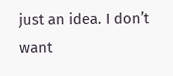just an idea. I don’t want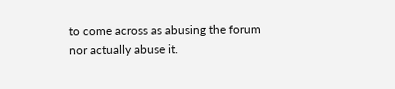to come across as abusing the forum nor actually abuse it.